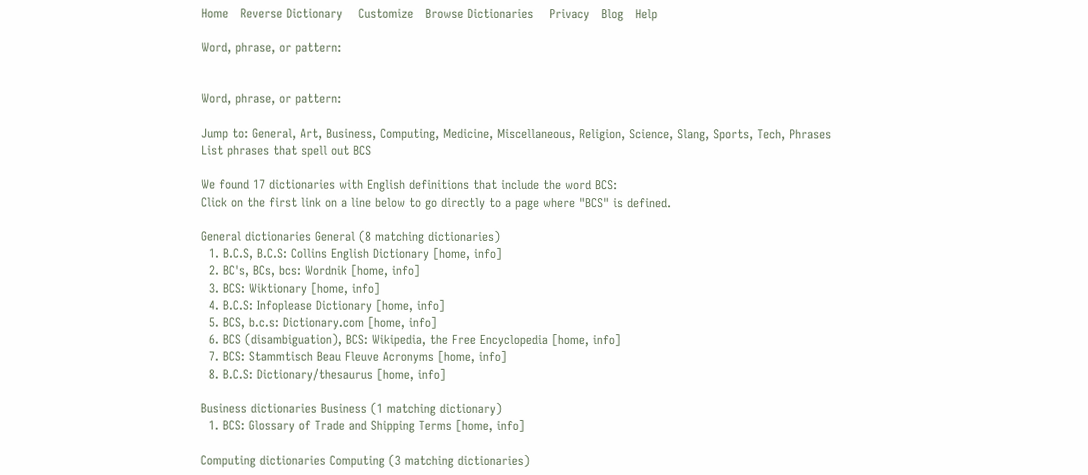Home   Reverse Dictionary    Customize   Browse Dictionaries    Privacy   Blog   Help

Word, phrase, or pattern:


Word, phrase, or pattern:

Jump to: General, Art, Business, Computing, Medicine, Miscellaneous, Religion, Science, Slang, Sports, Tech, Phrases
List phrases that spell out BCS

We found 17 dictionaries with English definitions that include the word BCS:
Click on the first link on a line below to go directly to a page where "BCS" is defined.

General dictionaries General (8 matching dictionaries)
  1. B.C.S, B.C.S: Collins English Dictionary [home, info]
  2. BC's, BCs, bcs: Wordnik [home, info]
  3. BCS: Wiktionary [home, info]
  4. B.C.S: Infoplease Dictionary [home, info]
  5. BCS, b.c.s: Dictionary.com [home, info]
  6. BCS (disambiguation), BCS: Wikipedia, the Free Encyclopedia [home, info]
  7. BCS: Stammtisch Beau Fleuve Acronyms [home, info]
  8. B.C.S: Dictionary/thesaurus [home, info]

Business dictionaries Business (1 matching dictionary)
  1. BCS: Glossary of Trade and Shipping Terms [home, info]

Computing dictionaries Computing (3 matching dictionaries)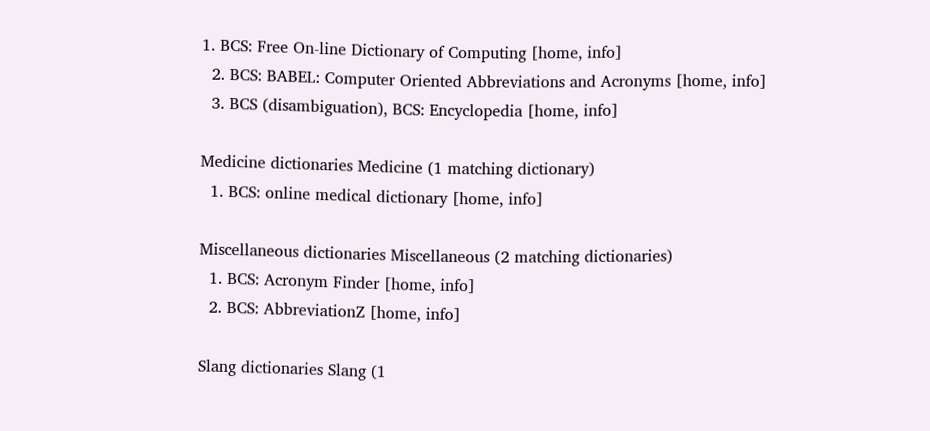1. BCS: Free On-line Dictionary of Computing [home, info]
  2. BCS: BABEL: Computer Oriented Abbreviations and Acronyms [home, info]
  3. BCS (disambiguation), BCS: Encyclopedia [home, info]

Medicine dictionaries Medicine (1 matching dictionary)
  1. BCS: online medical dictionary [home, info]

Miscellaneous dictionaries Miscellaneous (2 matching dictionaries)
  1. BCS: Acronym Finder [home, info]
  2. BCS: AbbreviationZ [home, info]

Slang dictionaries Slang (1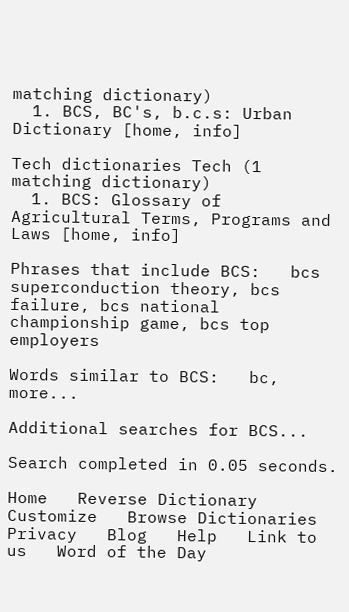matching dictionary)
  1. BCS, BC's, b.c.s: Urban Dictionary [home, info]

Tech dictionaries Tech (1 matching dictionary)
  1. BCS: Glossary of Agricultural Terms, Programs and Laws [home, info]

Phrases that include BCS:   bcs superconduction theory, bcs failure, bcs national championship game, bcs top employers

Words similar to BCS:   bc, more...

Additional searches for BCS...

Search completed in 0.05 seconds.

Home   Reverse Dictionary    Customize   Browse Dictionaries    Privacy   Blog   Help   Link to us   Word of the Day